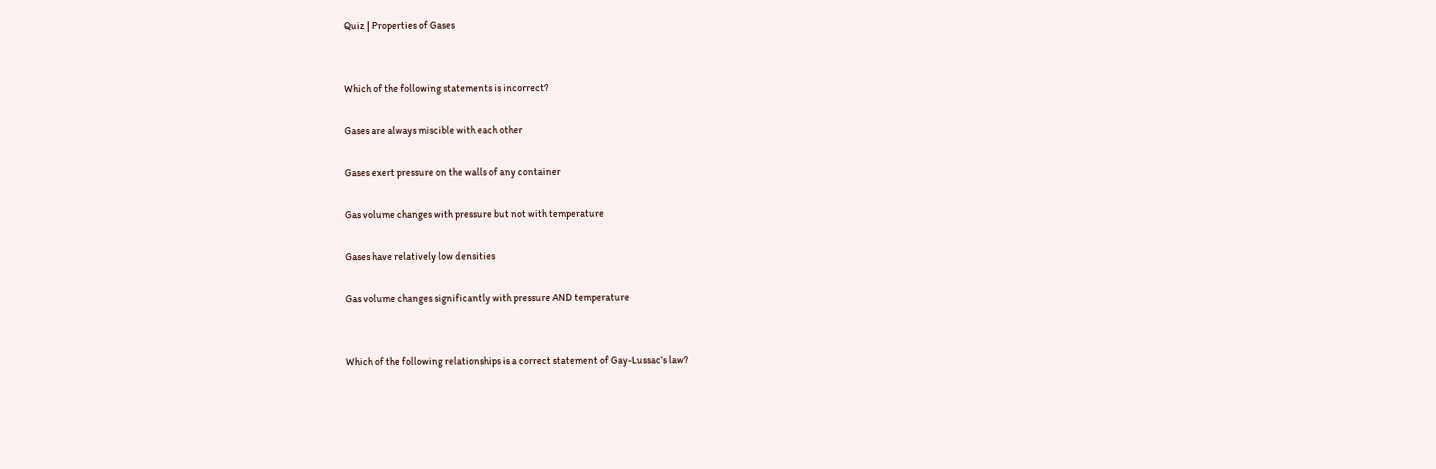Quiz | Properties of Gases


Which of the following statements is incorrect?

Gases are always miscible with each other

Gases exert pressure on the walls of any container

Gas volume changes with pressure but not with temperature

Gases have relatively low densities

Gas volume changes significantly with pressure AND temperature


Which of the following relationships is a correct statement of Gay-Lussac’s law?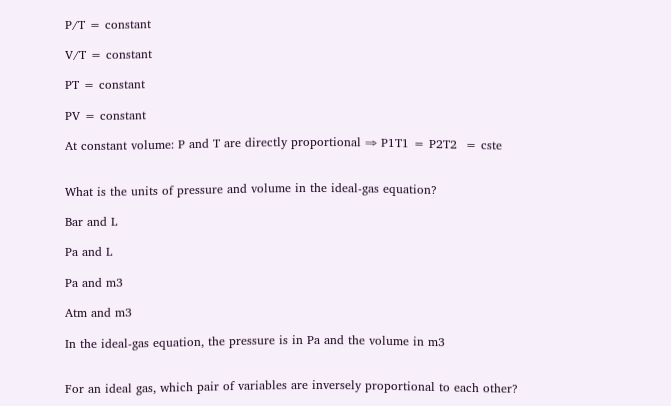P/T = constant

V/T = constant

PT = constant

PV = constant

At constant volume: P and T are directly proportional ⇒ P1T1 = P2T2  = cste


What is the units of pressure and volume in the ideal-gas equation?

Bar and L

Pa and L

Pa and m3

Atm and m3

In the ideal-gas equation, the pressure is in Pa and the volume in m3


For an ideal gas, which pair of variables are inversely proportional to each other?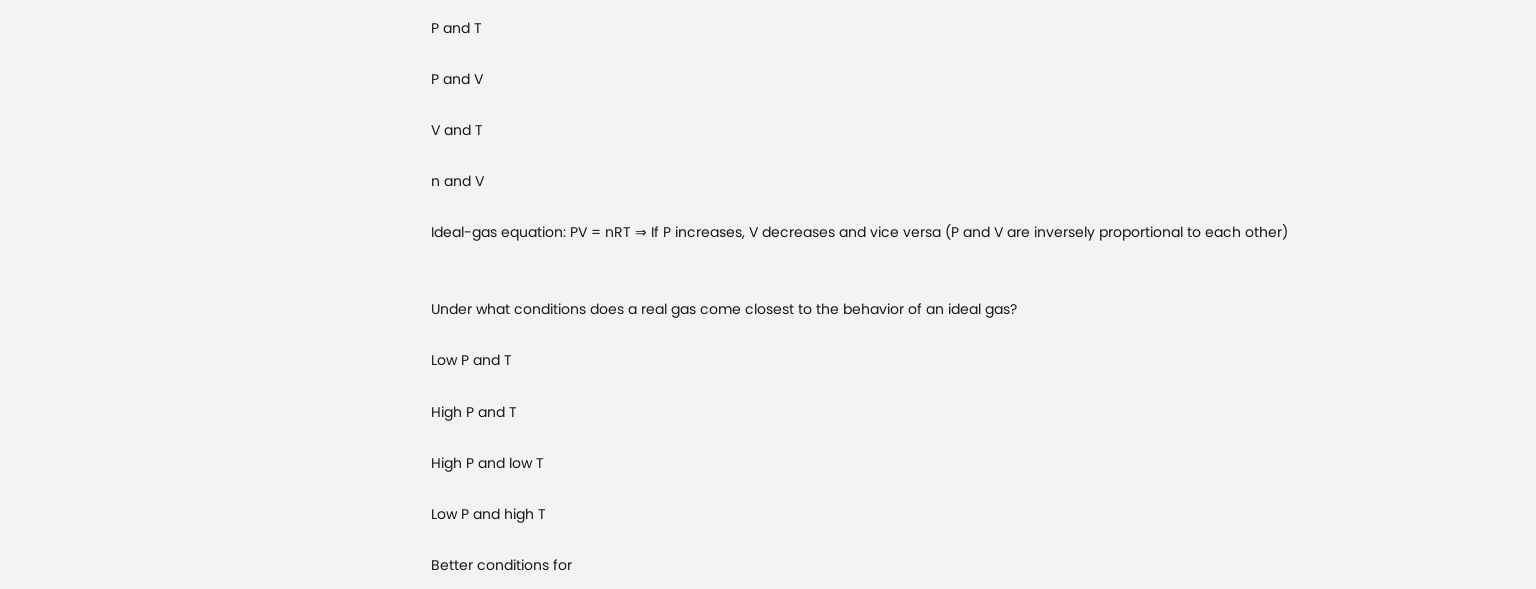P and T

P and V

V and T

n and V

Ideal-gas equation: PV = nRT ⇒ If P increases, V decreases and vice versa (P and V are inversely proportional to each other)


Under what conditions does a real gas come closest to the behavior of an ideal gas?

Low P and T

High P and T

High P and low T

Low P and high T

Better conditions for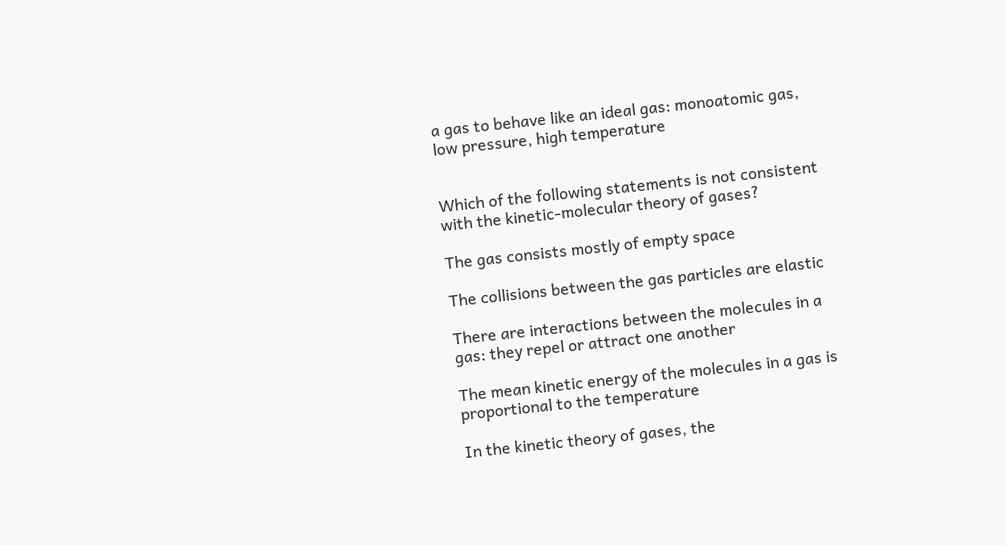a gas to behave like an ideal gas: monoatomic gas, low pressure, high temperature


Which of the following statements is not consistent with the kinetic-molecular theory of gases?

The gas consists mostly of empty space

The collisions between the gas particles are elastic

There are interactions between the molecules in a gas: they repel or attract one another

The mean kinetic energy of the molecules in a gas is proportional to the temperature

In the kinetic theory of gases, the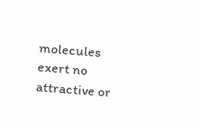molecules exert no attractive or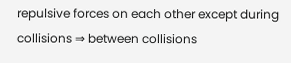repulsive forces on each other except during collisions ⇒ between collisions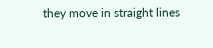they move in straight lines